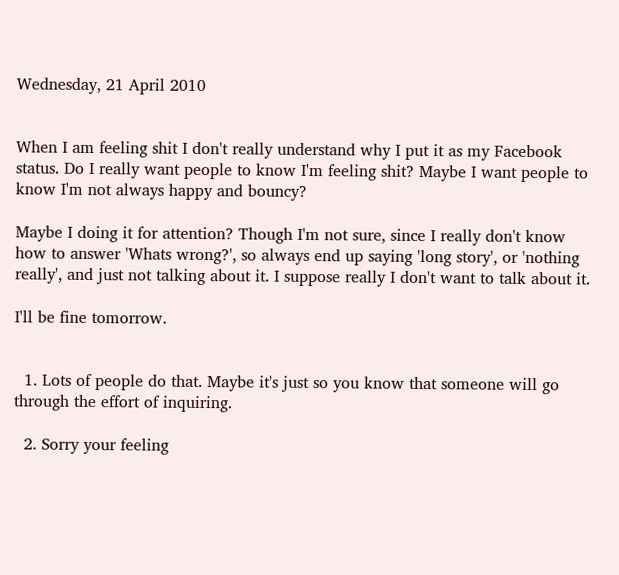Wednesday, 21 April 2010


When I am feeling shit I don't really understand why I put it as my Facebook status. Do I really want people to know I'm feeling shit? Maybe I want people to know I'm not always happy and bouncy?

Maybe I doing it for attention? Though I'm not sure, since I really don't know how to answer 'Whats wrong?', so always end up saying 'long story', or 'nothing really', and just not talking about it. I suppose really I don't want to talk about it.

I'll be fine tomorrow.


  1. Lots of people do that. Maybe it's just so you know that someone will go through the effort of inquiring.

  2. Sorry your feeling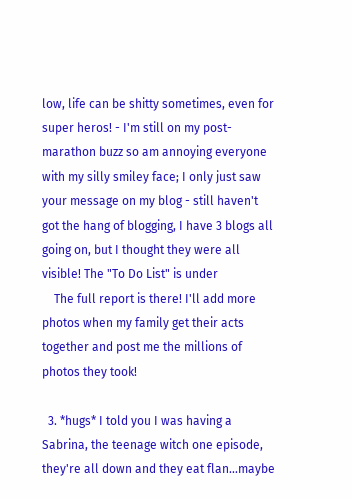low, life can be shitty sometimes, even for super heros! - I'm still on my post-marathon buzz so am annoying everyone with my silly smiley face; I only just saw your message on my blog - still haven't got the hang of blogging, I have 3 blogs all going on, but I thought they were all visible! The "To Do List" is under
    The full report is there! I'll add more photos when my family get their acts together and post me the millions of photos they took!

  3. *hugs* I told you I was having a Sabrina, the teenage witch one episode, they're all down and they eat flan...maybe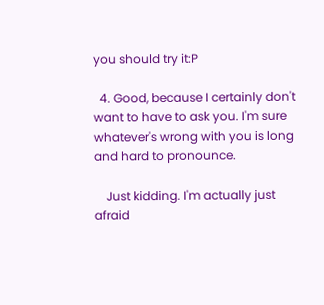you should try it:P

  4. Good, because I certainly don't want to have to ask you. I'm sure whatever's wrong with you is long and hard to pronounce.

    Just kidding. I'm actually just afraid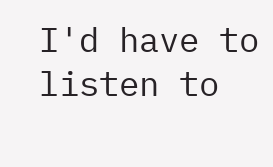I'd have to listen to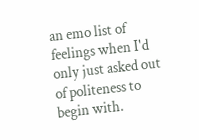an emo list of feelings when I'd only just asked out of politeness to begin with.